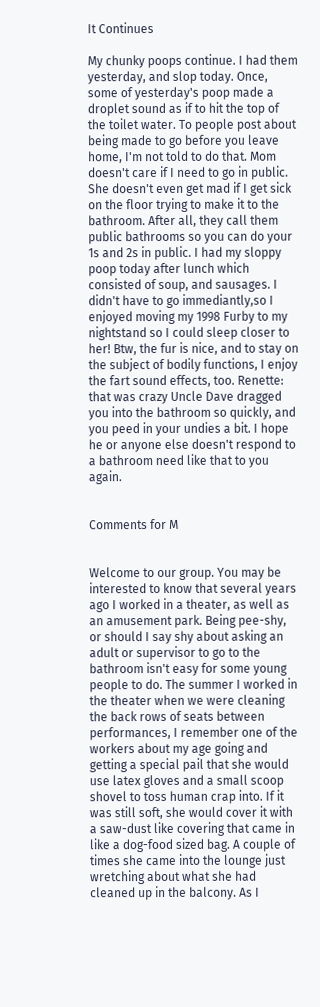It Continues

My chunky poops continue. I had them yesterday, and slop today. Once, some of yesterday's poop made a droplet sound as if to hit the top of the toilet water. To people post about being made to go before you leave home, I'm not told to do that. Mom doesn't care if I need to go in public. She doesn't even get mad if I get sick on the floor trying to make it to the bathroom. After all, they call them public bathrooms so you can do your 1s and 2s in public. I had my sloppy poop today after lunch which consisted of soup, and sausages. I didn't have to go immediantly,so I enjoyed moving my 1998 Furby to my nightstand so I could sleep closer to her! Btw, the fur is nice, and to stay on the subject of bodily functions, I enjoy the fart sound effects, too. Renette: that was crazy Uncle Dave dragged you into the bathroom so quickly, and you peed in your undies a bit. I hope he or anyone else doesn't respond to a bathroom need like that to you again.


Comments for M


Welcome to our group. You may be interested to know that several years ago I worked in a theater, as well as an amusement park. Being pee-shy, or should I say shy about asking an adult or supervisor to go to the bathroom isn't easy for some young people to do. The summer I worked in the theater when we were cleaning the back rows of seats between performances, I remember one of the workers about my age going and getting a special pail that she would use latex gloves and a small scoop shovel to toss human crap into. If it was still soft, she would cover it with a saw-dust like covering that came in like a dog-food sized bag. A couple of times she came into the lounge just wretching about what she had cleaned up in the balcony. As I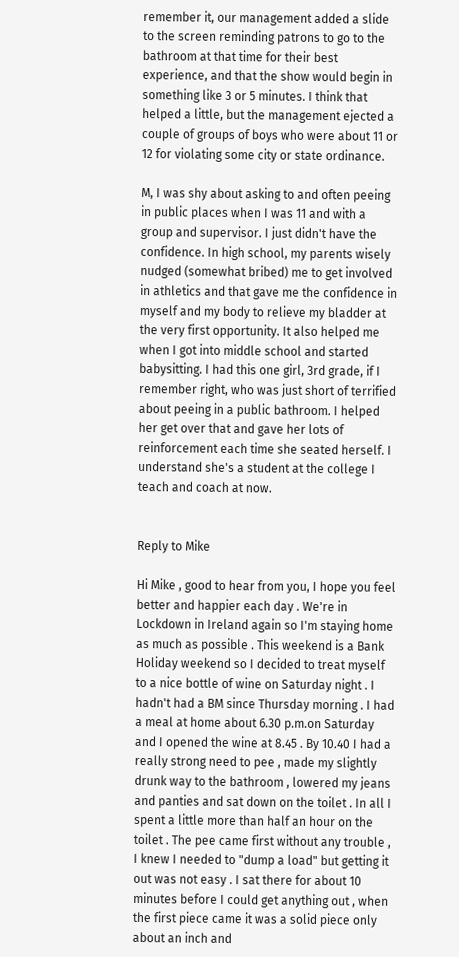remember it, our management added a slide to the screen reminding patrons to go to the bathroom at that time for their best experience, and that the show would begin in something like 3 or 5 minutes. I think that helped a little, but the management ejected a couple of groups of boys who were about 11 or 12 for violating some city or state ordinance.

M, I was shy about asking to and often peeing in public places when I was 11 and with a group and supervisor. I just didn't have the confidence. In high school, my parents wisely nudged (somewhat bribed) me to get involved in athletics and that gave me the confidence in myself and my body to relieve my bladder at the very first opportunity. It also helped me when I got into middle school and started babysitting. I had this one girl, 3rd grade, if I remember right, who was just short of terrified about peeing in a public bathroom. I helped her get over that and gave her lots of reinforcement each time she seated herself. I understand she's a student at the college I teach and coach at now.


Reply to Mike

Hi Mike , good to hear from you, I hope you feel better and happier each day . We're in Lockdown in Ireland again so I'm staying home as much as possible . This weekend is a Bank Holiday weekend so I decided to treat myself to a nice bottle of wine on Saturday night . I hadn't had a BM since Thursday morning . I had a meal at home about 6.30 p.m.on Saturday and I opened the wine at 8.45 . By 10.40 I had a really strong need to pee , made my slightly drunk way to the bathroom , lowered my jeans and panties and sat down on the toilet . In all I spent a little more than half an hour on the toilet . The pee came first without any trouble , I knew I needed to "dump a load" but getting it out was not easy . I sat there for about 10 minutes before I could get anything out , when the first piece came it was a solid piece only about an inch and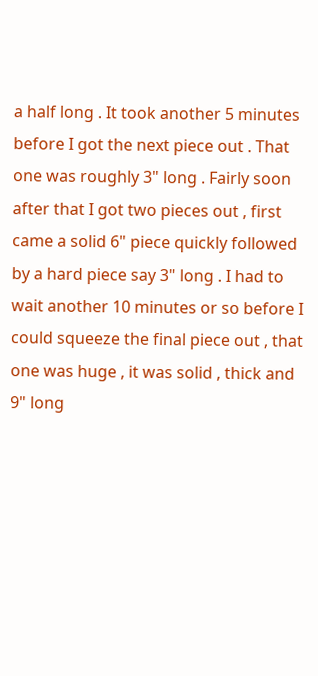a half long . It took another 5 minutes before I got the next piece out . That one was roughly 3" long . Fairly soon after that I got two pieces out , first came a solid 6" piece quickly followed by a hard piece say 3" long . I had to wait another 10 minutes or so before I could squeeze the final piece out , that one was huge , it was solid , thick and 9" long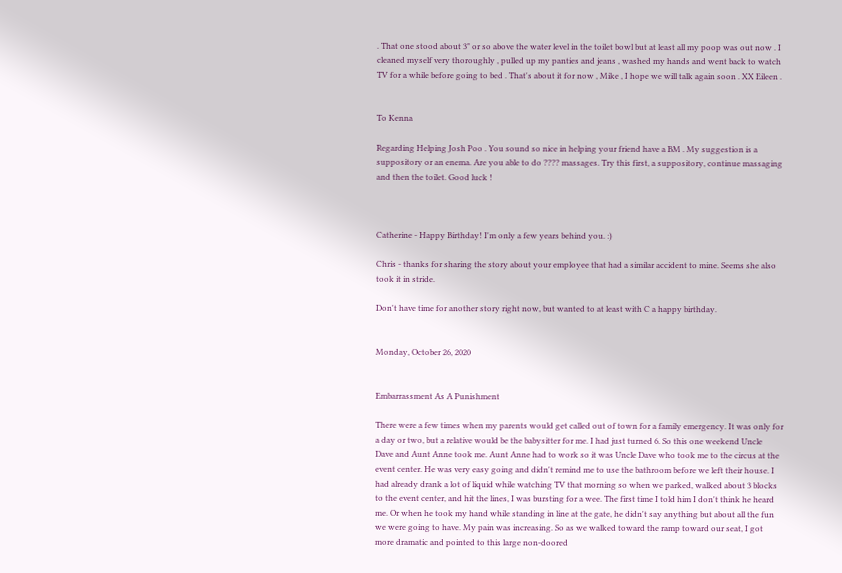. That one stood about 3" or so above the water level in the toilet bowl but at least all my poop was out now . I cleaned myself very thoroughly , pulled up my panties and jeans , washed my hands and went back to watch TV for a while before going to bed . That's about it for now , Mike , I hope we will talk again soon . XX Eileen .


To Kenna

Regarding Helping Josh Poo . You sound so nice in helping your friend have a BM . My suggestion is a suppository or an enema. Are you able to do ???? massages. Try this first, a suppository, continue massaging and then the toilet. Good luck !



Catherine - Happy Birthday! I'm only a few years behind you. :)

Chris - thanks for sharing the story about your employee that had a similar accident to mine. Seems she also took it in stride.

Don't have time for another story right now, but wanted to at least with C a happy birthday.


Monday, October 26, 2020


Embarrassment As A Punishment

There were a few times when my parents would get called out of town for a family emergency. It was only for a day or two, but a relative would be the babysitter for me. I had just turned 6. So this one weekend Uncle
Dave and Aunt Anne took me. Aunt Anne had to work so it was Uncle Dave who took me to the circus at the event center. He was very easy going and didn't remind me to use the bathroom before we left their house. I had already drank a lot of liquid while watching TV that morning so when we parked, walked about 3 blocks to the event center, and hit the lines, I was bursting for a wee. The first time I told him I don't think he heard me. Or when he took my hand while standing in line at the gate, he didn't say anything but about all the fun we were going to have. My pain was increasing. So as we walked toward the ramp toward our seat, I got more dramatic and pointed to this large non-doored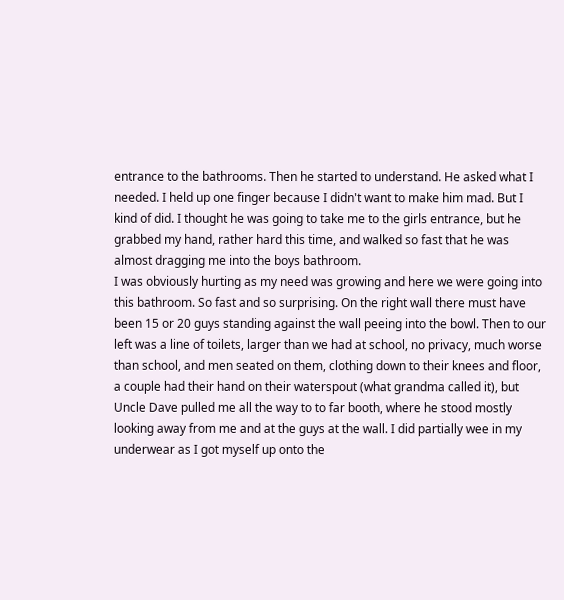entrance to the bathrooms. Then he started to understand. He asked what I needed. I held up one finger because I didn't want to make him mad. But I kind of did. I thought he was going to take me to the girls entrance, but he grabbed my hand, rather hard this time, and walked so fast that he was almost dragging me into the boys bathroom.
I was obviously hurting as my need was growing and here we were going into this bathroom. So fast and so surprising. On the right wall there must have been 15 or 20 guys standing against the wall peeing into the bowl. Then to our left was a line of toilets, larger than we had at school, no privacy, much worse than school, and men seated on them, clothing down to their knees and floor, a couple had their hand on their waterspout (what grandma called it), but Uncle Dave pulled me all the way to to far booth, where he stood mostly looking away from me and at the guys at the wall. I did partially wee in my underwear as I got myself up onto the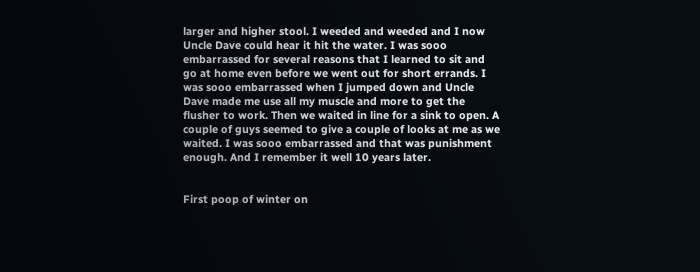larger and higher stool. I weeded and weeded and I now Uncle Dave could hear it hit the water. I was sooo embarrassed for several reasons that I learned to sit and go at home even before we went out for short errands. I was sooo embarrassed when I jumped down and Uncle Dave made me use all my muscle and more to get the flusher to work. Then we waited in line for a sink to open. A couple of guys seemed to give a couple of looks at me as we waited. I was sooo embarrassed and that was punishment enough. And I remember it well 10 years later.


First poop of winter on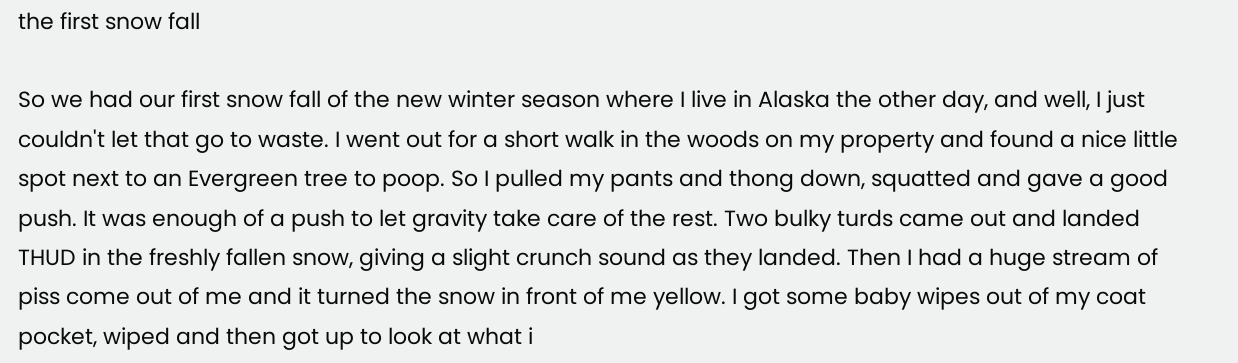the first snow fall

So we had our first snow fall of the new winter season where I live in Alaska the other day, and well, I just couldn't let that go to waste. I went out for a short walk in the woods on my property and found a nice little spot next to an Evergreen tree to poop. So I pulled my pants and thong down, squatted and gave a good push. It was enough of a push to let gravity take care of the rest. Two bulky turds came out and landed THUD in the freshly fallen snow, giving a slight crunch sound as they landed. Then I had a huge stream of piss come out of me and it turned the snow in front of me yellow. I got some baby wipes out of my coat pocket, wiped and then got up to look at what i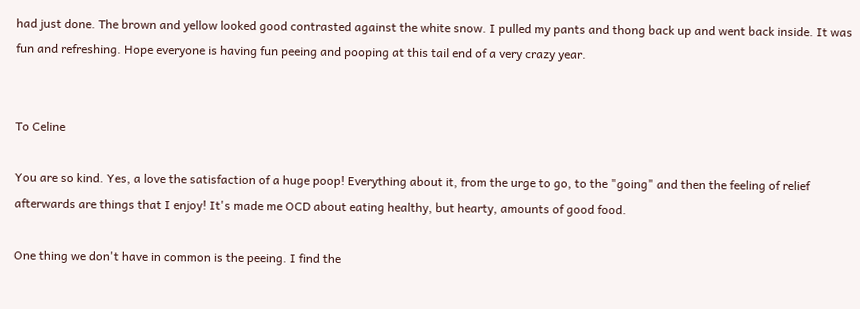had just done. The brown and yellow looked good contrasted against the white snow. I pulled my pants and thong back up and went back inside. It was fun and refreshing. Hope everyone is having fun peeing and pooping at this tail end of a very crazy year.


To Celine

You are so kind. Yes, a love the satisfaction of a huge poop! Everything about it, from the urge to go, to the "going" and then the feeling of relief afterwards are things that I enjoy! It's made me OCD about eating healthy, but hearty, amounts of good food.

One thing we don't have in common is the peeing. I find the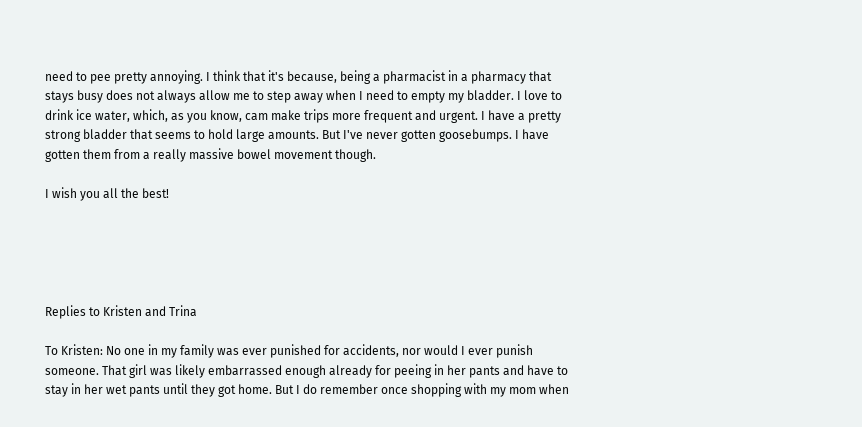need to pee pretty annoying. I think that it's because, being a pharmacist in a pharmacy that stays busy does not always allow me to step away when I need to empty my bladder. I love to drink ice water, which, as you know, cam make trips more frequent and urgent. I have a pretty strong bladder that seems to hold large amounts. But I've never gotten goosebumps. I have gotten them from a really massive bowel movement though.

I wish you all the best!





Replies to Kristen and Trina

To Kristen: No one in my family was ever punished for accidents, nor would I ever punish someone. That girl was likely embarrassed enough already for peeing in her pants and have to stay in her wet pants until they got home. But I do remember once shopping with my mom when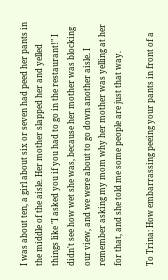I was about ten, a girl about six or seven had peed her pants in the middle of the aisle. Her mother slapped her and yelled things like "I asked you if you had to go in the restaurant!" I didn't see how wet she was, because her mother was blocking our view, and we were about to go down another aisle. I remember asking my mom why her mother was yelling at her for that, and she told me some people are just that way.

To Trina: How embarrassing peeing your pants in front of a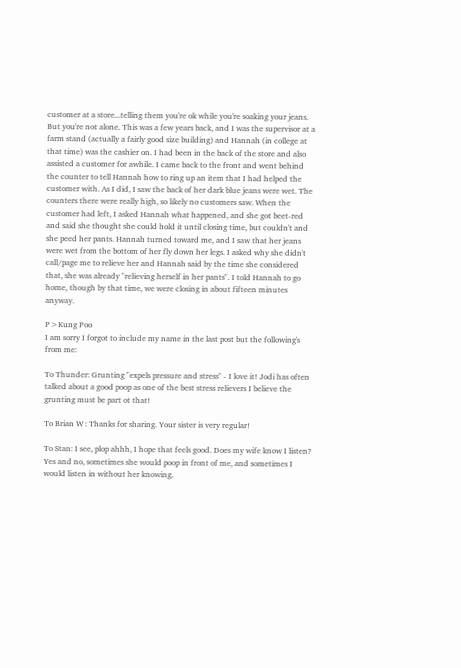customer at a store...telling them you're ok while you're soaking your jeans. But you're not alone. This was a few years back, and I was the supervisor at a farm stand (actually a fairly good size building) and Hannah (in college at that time) was the cashier on. I had been in the back of the store and also assisted a customer for awhile. I came back to the front and went behind the counter to tell Hannah how to ring up an item that I had helped the customer with. As I did, I saw the back of her dark blue jeans were wet. The counters there were really high, so likely no customers saw. When the customer had left, I asked Hannah what happened, and she got beet-red and said she thought she could hold it until closing time, but couldn't and she peed her pants. Hannah turned toward me, and I saw that her jeans were wet from the bottom of her fly down her legs. I asked why she didn't call/page me to relieve her and Hannah said by the time she considered that, she was already "relieving herself in her pants". I told Hannah to go home, though by that time, we were closing in about fifteen minutes anyway.

P>Kung Poo
I am sorry I forgot to include my name in the last post but the following's from me:

To Thunder: Grunting "expels pressure and stress" - I love it! Jodi has often talked about a good poop as one of the best stress relievers I believe the grunting must be part ot that!

To Brian W : Thanks for sharing. Your sister is very regular!

To Stan: I see, plop ahhh, I hope that feels good. Does my wife know I listen? Yes and no, sometimes she would poop in front of me, and sometimes I would listen in without her knowing.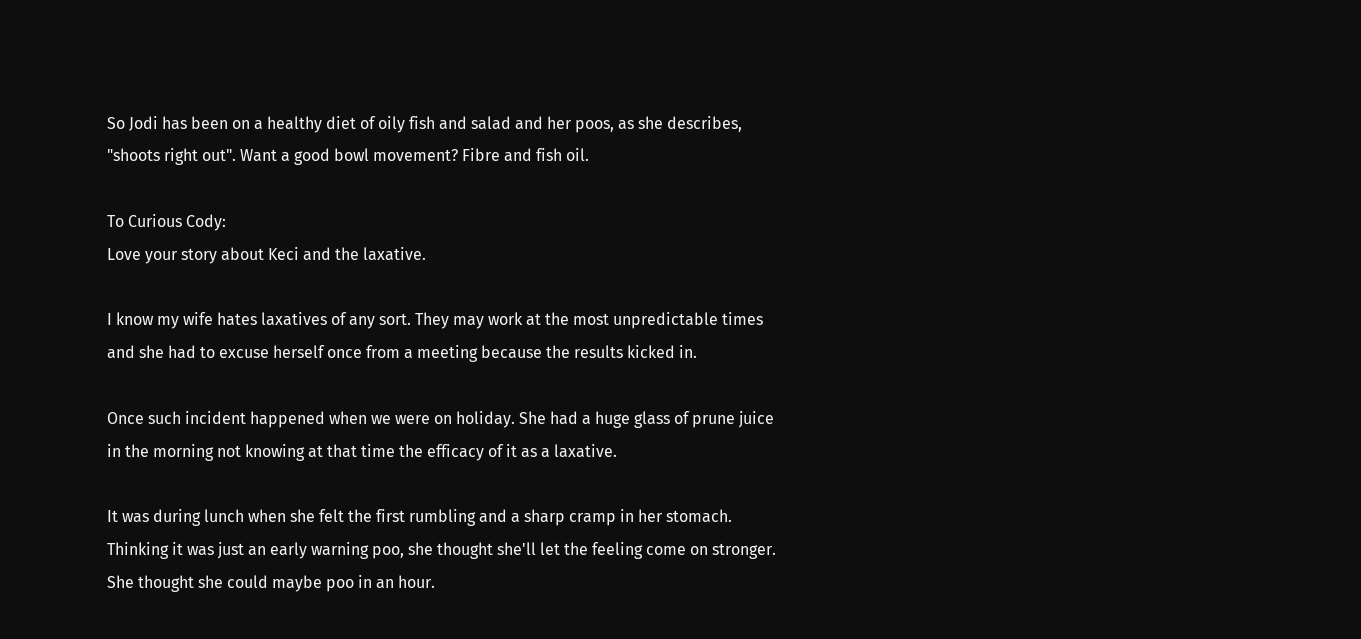So Jodi has been on a healthy diet of oily fish and salad and her poos, as she describes, "shoots right out". Want a good bowl movement? Fibre and fish oil.

To Curious Cody:
Love your story about Keci and the laxative.

I know my wife hates laxatives of any sort. They may work at the most unpredictable times and she had to excuse herself once from a meeting because the results kicked in.

Once such incident happened when we were on holiday. She had a huge glass of prune juice in the morning not knowing at that time the efficacy of it as a laxative.

It was during lunch when she felt the first rumbling and a sharp cramp in her stomach. Thinking it was just an early warning poo, she thought she'll let the feeling come on stronger. She thought she could maybe poo in an hour.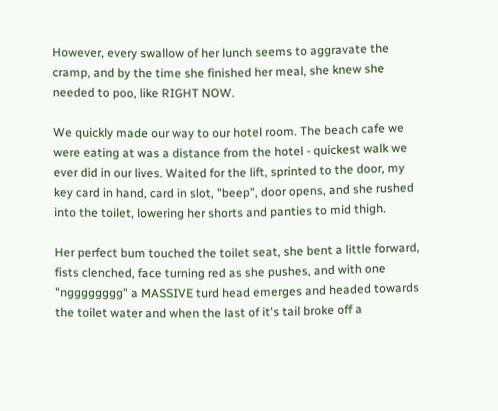However, every swallow of her lunch seems to aggravate the cramp, and by the time she finished her meal, she knew she needed to poo, like RIGHT NOW.

We quickly made our way to our hotel room. The beach cafe we were eating at was a distance from the hotel - quickest walk we ever did in our lives. Waited for the lift, sprinted to the door, my key card in hand, card in slot, "beep", door opens, and she rushed into the toilet, lowering her shorts and panties to mid thigh.

Her perfect bum touched the toilet seat, she bent a little forward, fists clenched, face turning red as she pushes, and with one "ngggggggg" a MASSIVE turd head emerges and headed towards the toilet water and when the last of it's tail broke off a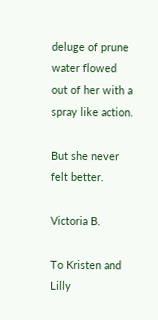deluge of prune water flowed out of her with a spray like action.

But she never felt better.

Victoria B.

To Kristen and Lilly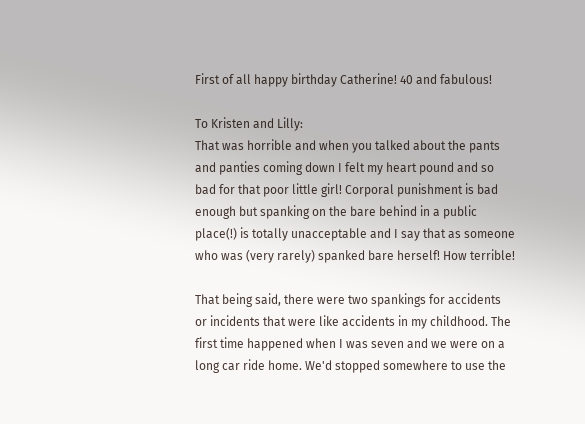First of all happy birthday Catherine! 40 and fabulous!

To Kristen and Lilly:
That was horrible and when you talked about the pants and panties coming down I felt my heart pound and so bad for that poor little girl! Corporal punishment is bad enough but spanking on the bare behind in a public place(!) is totally unacceptable and I say that as someone who was (very rarely) spanked bare herself! How terrible!

That being said, there were two spankings for accidents or incidents that were like accidents in my childhood. The first time happened when I was seven and we were on a long car ride home. We'd stopped somewhere to use the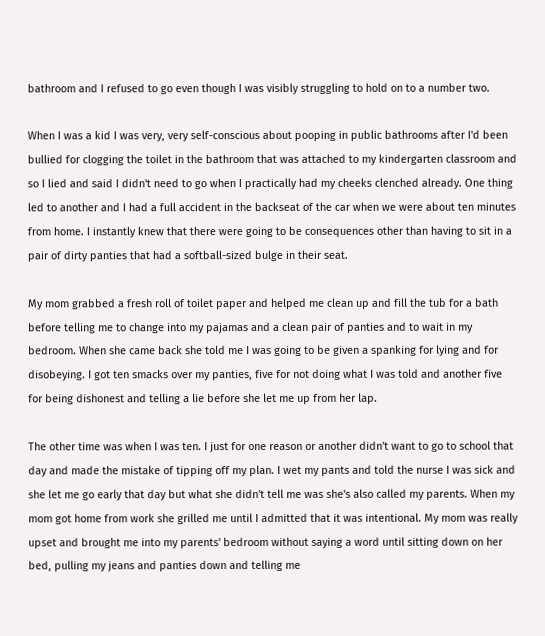bathroom and I refused to go even though I was visibly struggling to hold on to a number two.

When I was a kid I was very, very self-conscious about pooping in public bathrooms after I'd been bullied for clogging the toilet in the bathroom that was attached to my kindergarten classroom and so I lied and said I didn't need to go when I practically had my cheeks clenched already. One thing led to another and I had a full accident in the backseat of the car when we were about ten minutes from home. I instantly knew that there were going to be consequences other than having to sit in a pair of dirty panties that had a softball-sized bulge in their seat.

My mom grabbed a fresh roll of toilet paper and helped me clean up and fill the tub for a bath before telling me to change into my pajamas and a clean pair of panties and to wait in my bedroom. When she came back she told me I was going to be given a spanking for lying and for disobeying. I got ten smacks over my panties, five for not doing what I was told and another five for being dishonest and telling a lie before she let me up from her lap.

The other time was when I was ten. I just for one reason or another didn't want to go to school that day and made the mistake of tipping off my plan. I wet my pants and told the nurse I was sick and she let me go early that day but what she didn't tell me was she's also called my parents. When my mom got home from work she grilled me until I admitted that it was intentional. My mom was really upset and brought me into my parents' bedroom without saying a word until sitting down on her bed, pulling my jeans and panties down and telling me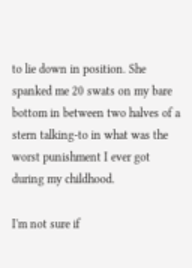to lie down in position. She spanked me 20 swats on my bare bottom in between two halves of a stern talking-to in what was the worst punishment I ever got during my childhood.

I'm not sure if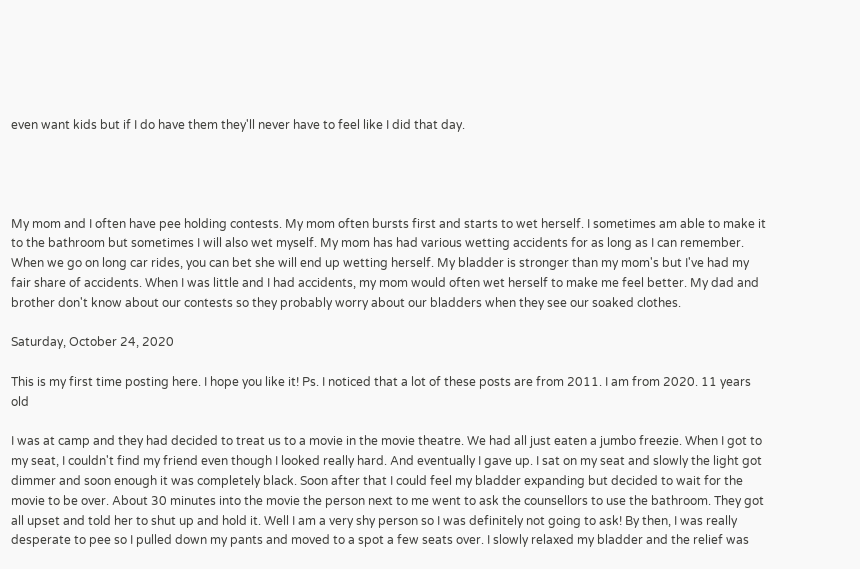even want kids but if I do have them they'll never have to feel like I did that day.




My mom and I often have pee holding contests. My mom often bursts first and starts to wet herself. I sometimes am able to make it to the bathroom but sometimes I will also wet myself. My mom has had various wetting accidents for as long as I can remember. When we go on long car rides, you can bet she will end up wetting herself. My bladder is stronger than my mom's but I've had my fair share of accidents. When I was little and I had accidents, my mom would often wet herself to make me feel better. My dad and brother don't know about our contests so they probably worry about our bladders when they see our soaked clothes.

Saturday, October 24, 2020

This is my first time posting here. I hope you like it! Ps. I noticed that a lot of these posts are from 2011. I am from 2020. 11 years old

I was at camp and they had decided to treat us to a movie in the movie theatre. We had all just eaten a jumbo freezie. When I got to my seat, I couldn't find my friend even though I looked really hard. And eventually I gave up. I sat on my seat and slowly the light got dimmer and soon enough it was completely black. Soon after that I could feel my bladder expanding but decided to wait for the movie to be over. About 30 minutes into the movie the person next to me went to ask the counsellors to use the bathroom. They got all upset and told her to shut up and hold it. Well I am a very shy person so I was definitely not going to ask! By then, I was really desperate to pee so I pulled down my pants and moved to a spot a few seats over. I slowly relaxed my bladder and the relief was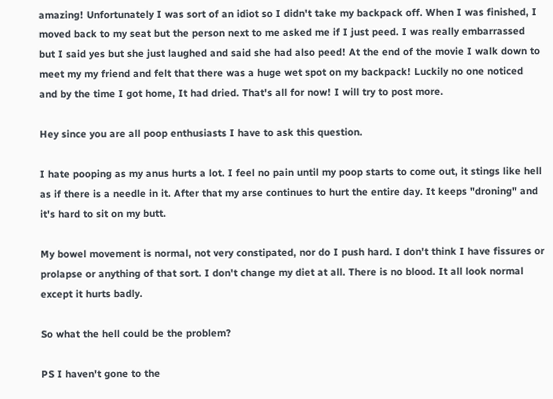amazing! Unfortunately I was sort of an idiot so I didn't take my backpack off. When I was finished, I moved back to my seat but the person next to me asked me if I just peed. I was really embarrassed but I said yes but she just laughed and said she had also peed! At the end of the movie I walk down to meet my my friend and felt that there was a huge wet spot on my backpack! Luckily no one noticed and by the time I got home, It had dried. That's all for now! I will try to post more.

Hey since you are all poop enthusiasts I have to ask this question.

I hate pooping as my anus hurts a lot. I feel no pain until my poop starts to come out, it stings like hell as if there is a needle in it. After that my arse continues to hurt the entire day. It keeps "droning" and it's hard to sit on my butt.

My bowel movement is normal, not very constipated, nor do I push hard. I don't think I have fissures or prolapse or anything of that sort. I don't change my diet at all. There is no blood. It all look normal except it hurts badly.

So what the hell could be the problem?

PS I haven't gone to the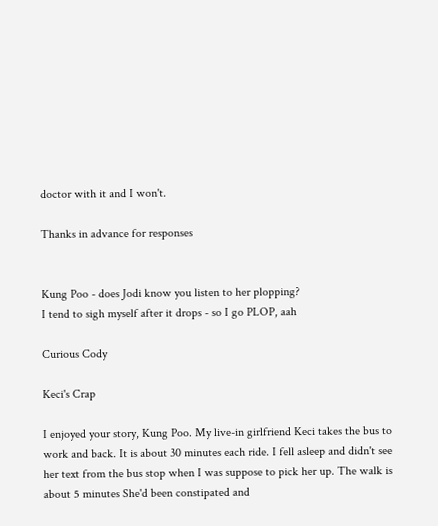doctor with it and I won't.

Thanks in advance for responses


Kung Poo - does Jodi know you listen to her plopping?
I tend to sigh myself after it drops - so I go PLOP, aah

Curious Cody

Keci's Crap

I enjoyed your story, Kung Poo. My live-in girlfriend Keci takes the bus to work and back. It is about 30 minutes each ride. I fell asleep and didn't see her text from the bus stop when I was suppose to pick her up. The walk is about 5 minutes She'd been constipated and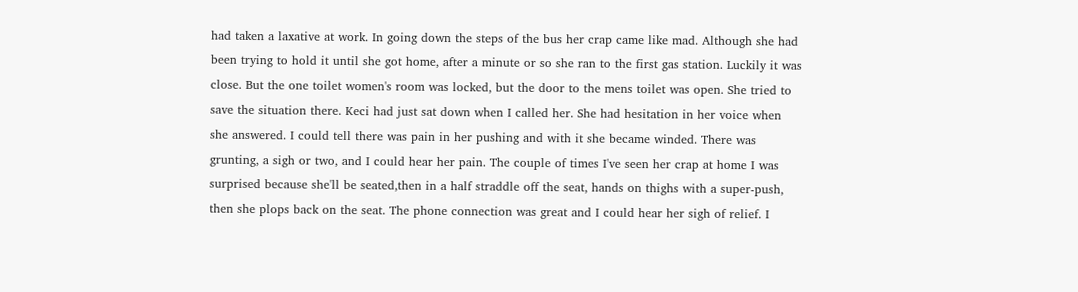had taken a laxative at work. In going down the steps of the bus her crap came like mad. Although she had been trying to hold it until she got home, after a minute or so she ran to the first gas station. Luckily it was close. But the one toilet women's room was locked, but the door to the mens toilet was open. She tried to save the situation there. Keci had just sat down when I called her. She had hesitation in her voice when she answered. I could tell there was pain in her pushing and with it she became winded. There was grunting, a sigh or two, and I could hear her pain. The couple of times I've seen her crap at home I was surprised because she'll be seated,then in a half straddle off the seat, hands on thighs with a super-push, then she plops back on the seat. The phone connection was great and I could hear her sigh of relief. I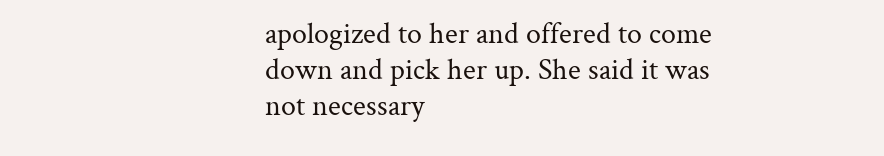apologized to her and offered to come down and pick her up. She said it was not necessary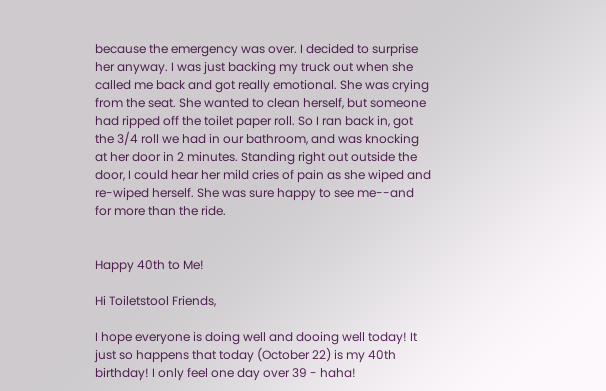because the emergency was over. I decided to surprise her anyway. I was just backing my truck out when she called me back and got really emotional. She was crying from the seat. She wanted to clean herself, but someone had ripped off the toilet paper roll. So I ran back in, got the 3/4 roll we had in our bathroom, and was knocking at her door in 2 minutes. Standing right out outside the door, I could hear her mild cries of pain as she wiped and re-wiped herself. She was sure happy to see me--and for more than the ride.


Happy 40th to Me!

Hi Toiletstool Friends,

I hope everyone is doing well and dooing well today! It just so happens that today (October 22) is my 40th birthday! I only feel one day over 39 - haha!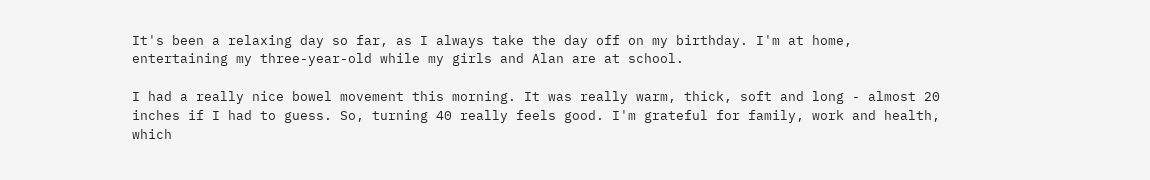It's been a relaxing day so far, as I always take the day off on my birthday. I'm at home, entertaining my three-year-old while my girls and Alan are at school.

I had a really nice bowel movement this morning. It was really warm, thick, soft and long - almost 20 inches if I had to guess. So, turning 40 really feels good. I'm grateful for family, work and health, which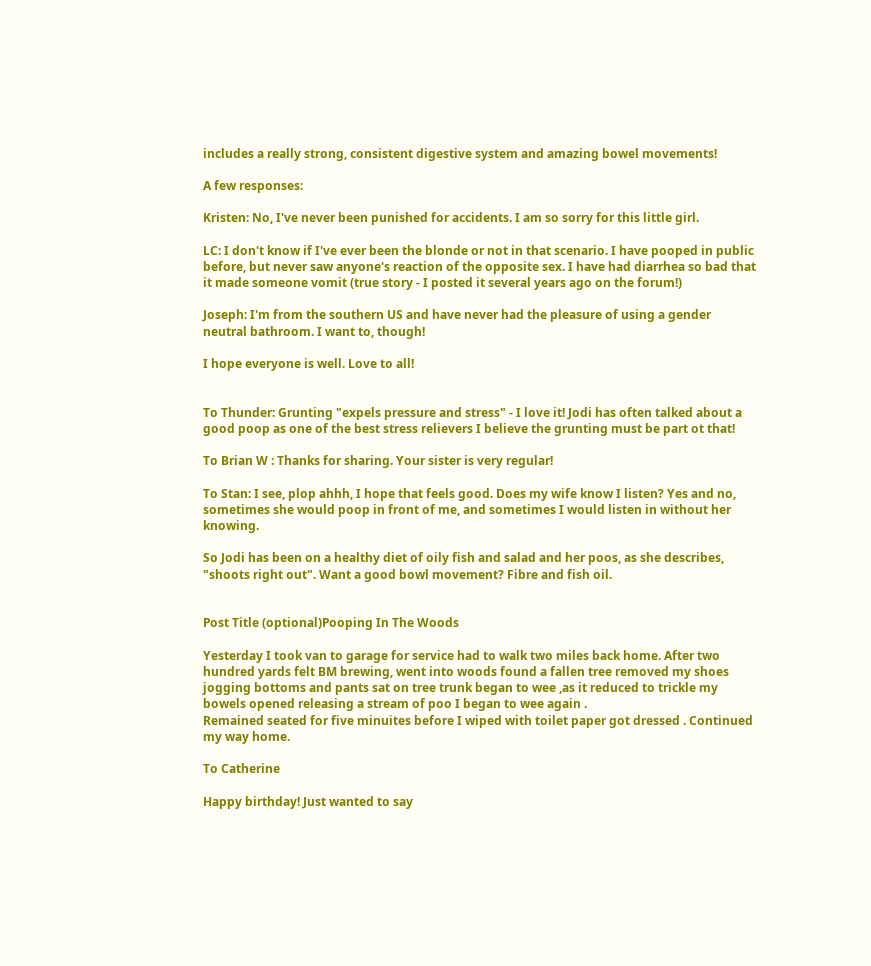includes a really strong, consistent digestive system and amazing bowel movements!

A few responses:

Kristen: No, I've never been punished for accidents. I am so sorry for this little girl.

LC: I don't know if I've ever been the blonde or not in that scenario. I have pooped in public before, but never saw anyone's reaction of the opposite sex. I have had diarrhea so bad that it made someone vomit (true story - I posted it several years ago on the forum!)

Joseph: I'm from the southern US and have never had the pleasure of using a gender neutral bathroom. I want to, though!

I hope everyone is well. Love to all!


To Thunder: Grunting "expels pressure and stress" - I love it! Jodi has often talked about a good poop as one of the best stress relievers I believe the grunting must be part ot that!

To Brian W : Thanks for sharing. Your sister is very regular!

To Stan: I see, plop ahhh, I hope that feels good. Does my wife know I listen? Yes and no, sometimes she would poop in front of me, and sometimes I would listen in without her knowing.

So Jodi has been on a healthy diet of oily fish and salad and her poos, as she describes, "shoots right out". Want a good bowl movement? Fibre and fish oil.


Post Title (optional)Pooping In The Woods

Yesterday I took van to garage for service had to walk two miles back home. After two hundred yards felt BM brewing, went into woods found a fallen tree removed my shoes jogging bottoms and pants sat on tree trunk began to wee ,as it reduced to trickle my bowels opened releasing a stream of poo I began to wee again .
Remained seated for five minuites before I wiped with toilet paper got dressed . Continued my way home.

To Catherine

Happy birthday! Just wanted to say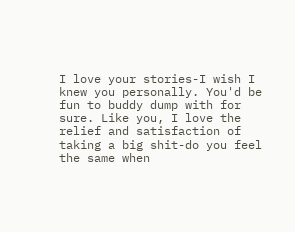I love your stories-I wish I knew you personally. You'd be fun to buddy dump with for sure. Like you, I love the relief and satisfaction of taking a big shit-do you feel the same when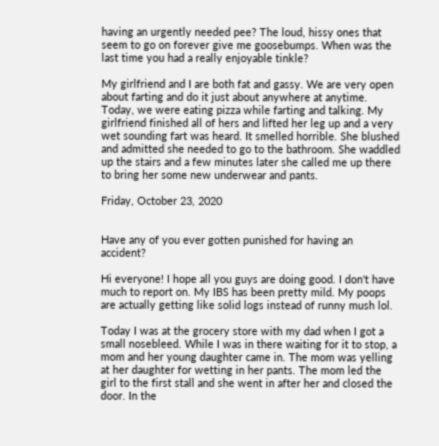having an urgently needed pee? The loud, hissy ones that seem to go on forever give me goosebumps. When was the last time you had a really enjoyable tinkle?

My girlfriend and I are both fat and gassy. We are very open about farting and do it just about anywhere at anytime. Today, we were eating pizza while farting and talking. My girlfriend finished all of hers and lifted her leg up and a very wet sounding fart was heard. It smelled horrible. She blushed and admitted she needed to go to the bathroom. She waddled up the stairs and a few minutes later she called me up there to bring her some new underwear and pants.

Friday, October 23, 2020


Have any of you ever gotten punished for having an accident?

Hi everyone! I hope all you guys are doing good. I don't have much to report on. My IBS has been pretty mild. My poops are actually getting like solid logs instead of runny mush lol.

Today I was at the grocery store with my dad when I got a small nosebleed. While I was in there waiting for it to stop, a mom and her young daughter came in. The mom was yelling at her daughter for wetting in her pants. The mom led the girl to the first stall and she went in after her and closed the door. In the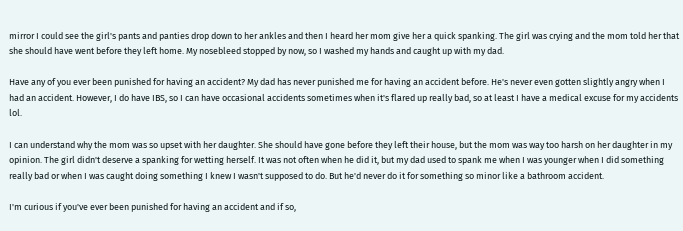mirror I could see the girl's pants and panties drop down to her ankles and then I heard her mom give her a quick spanking. The girl was crying and the mom told her that she should have went before they left home. My nosebleed stopped by now, so I washed my hands and caught up with my dad.

Have any of you ever been punished for having an accident? My dad has never punished me for having an accident before. He's never even gotten slightly angry when I had an accident. However, I do have IBS, so I can have occasional accidents sometimes when it's flared up really bad, so at least I have a medical excuse for my accidents lol.

I can understand why the mom was so upset with her daughter. She should have gone before they left their house, but the mom was way too harsh on her daughter in my opinion. The girl didn't deserve a spanking for wetting herself. It was not often when he did it, but my dad used to spank me when I was younger when I did something really bad or when I was caught doing something I knew I wasn't supposed to do. But he'd never do it for something so minor like a bathroom accident.

I'm curious if you've ever been punished for having an accident and if so,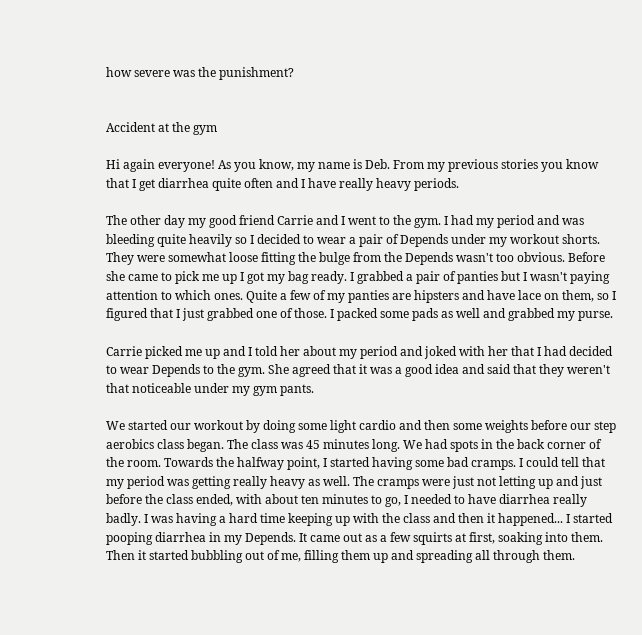how severe was the punishment?


Accident at the gym

Hi again everyone! As you know, my name is Deb. From my previous stories you know that I get diarrhea quite often and I have really heavy periods.

The other day my good friend Carrie and I went to the gym. I had my period and was bleeding quite heavily so I decided to wear a pair of Depends under my workout shorts. They were somewhat loose fitting the bulge from the Depends wasn't too obvious. Before she came to pick me up I got my bag ready. I grabbed a pair of panties but I wasn't paying attention to which ones. Quite a few of my panties are hipsters and have lace on them, so I figured that I just grabbed one of those. I packed some pads as well and grabbed my purse.

Carrie picked me up and I told her about my period and joked with her that I had decided to wear Depends to the gym. She agreed that it was a good idea and said that they weren't that noticeable under my gym pants.

We started our workout by doing some light cardio and then some weights before our step aerobics class began. The class was 45 minutes long. We had spots in the back corner of the room. Towards the halfway point, I started having some bad cramps. I could tell that my period was getting really heavy as well. The cramps were just not letting up and just before the class ended, with about ten minutes to go, I needed to have diarrhea really badly. I was having a hard time keeping up with the class and then it happened... I started pooping diarrhea in my Depends. It came out as a few squirts at first, soaking into them. Then it started bubbling out of me, filling them up and spreading all through them.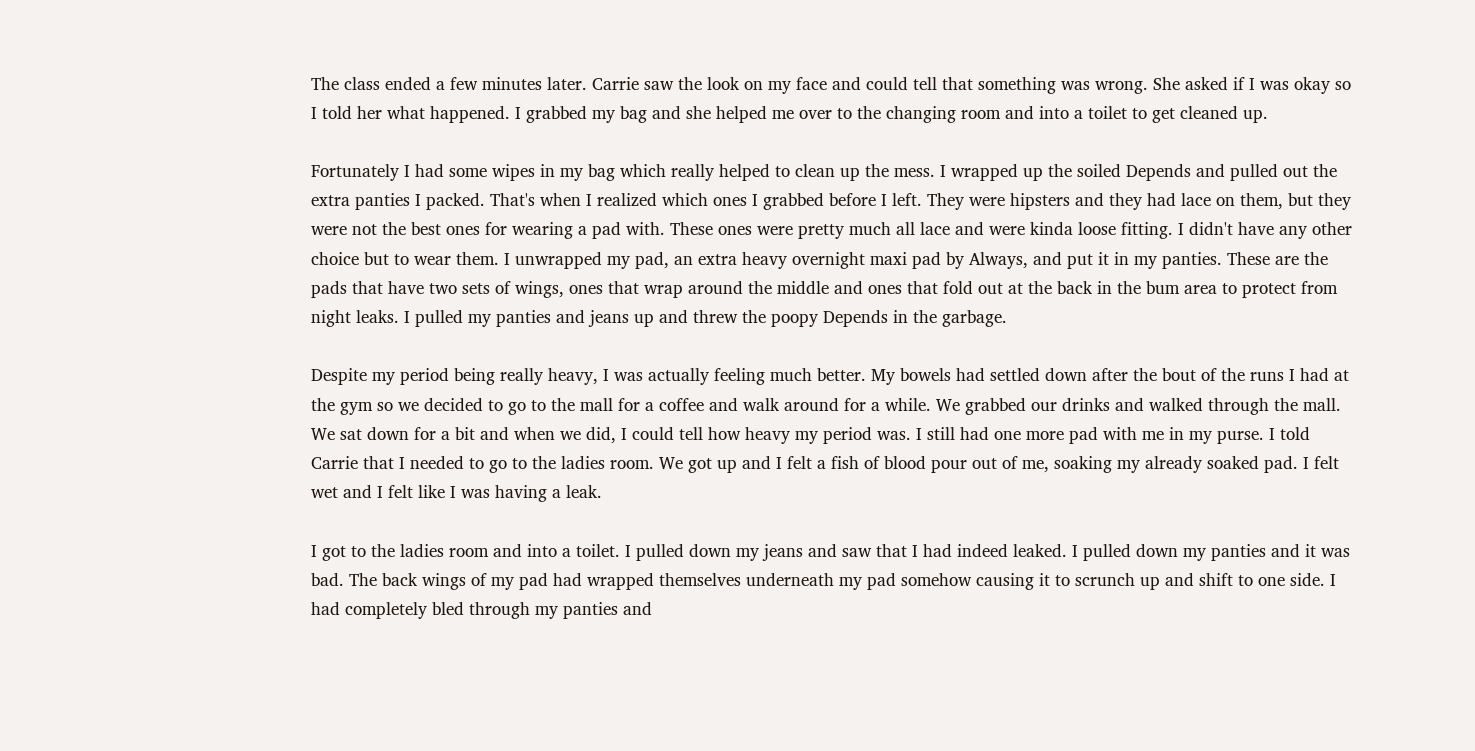The class ended a few minutes later. Carrie saw the look on my face and could tell that something was wrong. She asked if I was okay so I told her what happened. I grabbed my bag and she helped me over to the changing room and into a toilet to get cleaned up.

Fortunately I had some wipes in my bag which really helped to clean up the mess. I wrapped up the soiled Depends and pulled out the extra panties I packed. That's when I realized which ones I grabbed before I left. They were hipsters and they had lace on them, but they were not the best ones for wearing a pad with. These ones were pretty much all lace and were kinda loose fitting. I didn't have any other choice but to wear them. I unwrapped my pad, an extra heavy overnight maxi pad by Always, and put it in my panties. These are the pads that have two sets of wings, ones that wrap around the middle and ones that fold out at the back in the bum area to protect from night leaks. I pulled my panties and jeans up and threw the poopy Depends in the garbage.

Despite my period being really heavy, I was actually feeling much better. My bowels had settled down after the bout of the runs I had at the gym so we decided to go to the mall for a coffee and walk around for a while. We grabbed our drinks and walked through the mall. We sat down for a bit and when we did, I could tell how heavy my period was. I still had one more pad with me in my purse. I told Carrie that I needed to go to the ladies room. We got up and I felt a fish of blood pour out of me, soaking my already soaked pad. I felt wet and I felt like I was having a leak.

I got to the ladies room and into a toilet. I pulled down my jeans and saw that I had indeed leaked. I pulled down my panties and it was bad. The back wings of my pad had wrapped themselves underneath my pad somehow causing it to scrunch up and shift to one side. I had completely bled through my panties and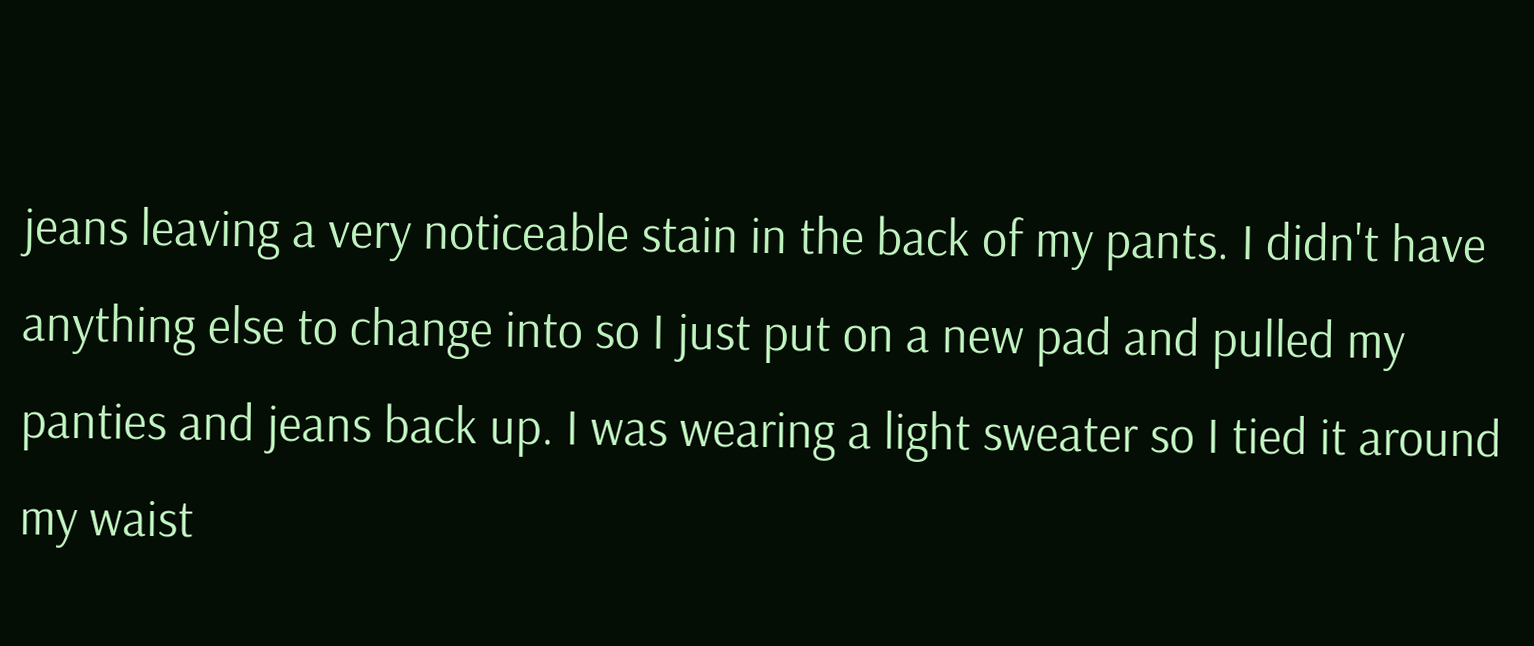jeans leaving a very noticeable stain in the back of my pants. I didn't have anything else to change into so I just put on a new pad and pulled my panties and jeans back up. I was wearing a light sweater so I tied it around my waist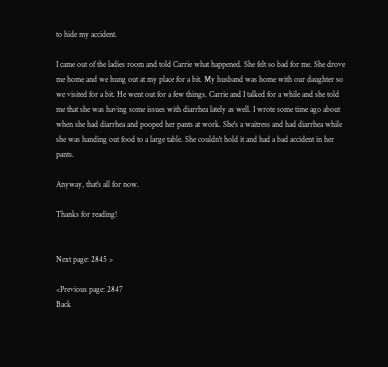to hide my accident.

I came out of the ladies room and told Carrie what happened. She felt so bad for me. She drove me home and we hung out at my place for a bit. My husband was home with our daughter so we visited for a bit. He went out for a few things. Carrie and I talked for a while and she told me that she was having some issues with diarrhea lately as well. I wrote some time ago about when she had diarrhea and pooped her pants at work. She's a waitress and had diarrhea while she was handing out food to a large table. She couldn't hold it and had a bad accident in her pants.

Anyway, that's all for now.

Thanks for reading!


Next page: 2845 >

<Previous page: 2847
Back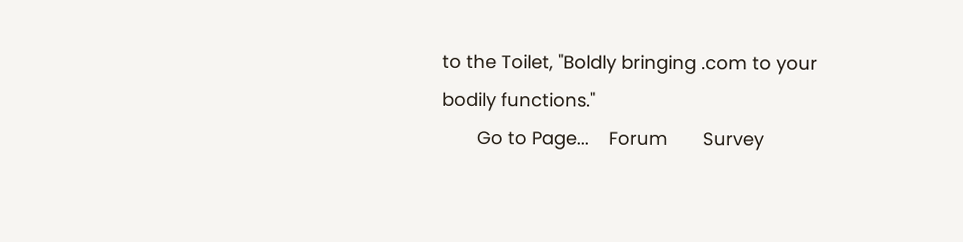to the Toilet, "Boldly bringing .com to your bodily functions."
       Go to Page...    Forum       Survey